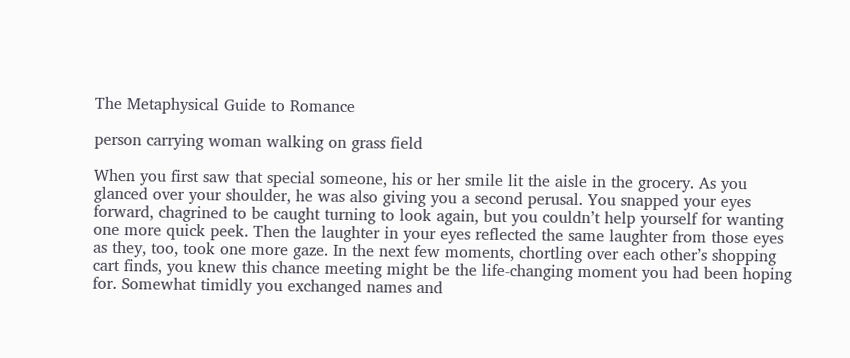The Metaphysical Guide to Romance

person carrying woman walking on grass field

When you first saw that special someone, his or her smile lit the aisle in the grocery. As you glanced over your shoulder, he was also giving you a second perusal. You snapped your eyes forward, chagrined to be caught turning to look again, but you couldn’t help yourself for wanting one more quick peek. Then the laughter in your eyes reflected the same laughter from those eyes as they, too, took one more gaze. In the next few moments, chortling over each other’s shopping cart finds, you knew this chance meeting might be the life-changing moment you had been hoping for. Somewhat timidly you exchanged names and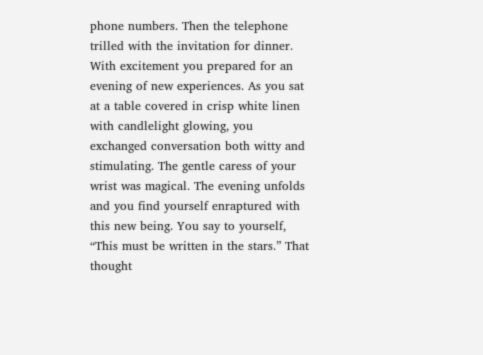phone numbers. Then the telephone trilled with the invitation for dinner. With excitement you prepared for an evening of new experiences. As you sat at a table covered in crisp white linen with candlelight glowing, you exchanged conversation both witty and stimulating. The gentle caress of your wrist was magical. The evening unfolds and you find yourself enraptured with this new being. You say to yourself, “This must be written in the stars.” That thought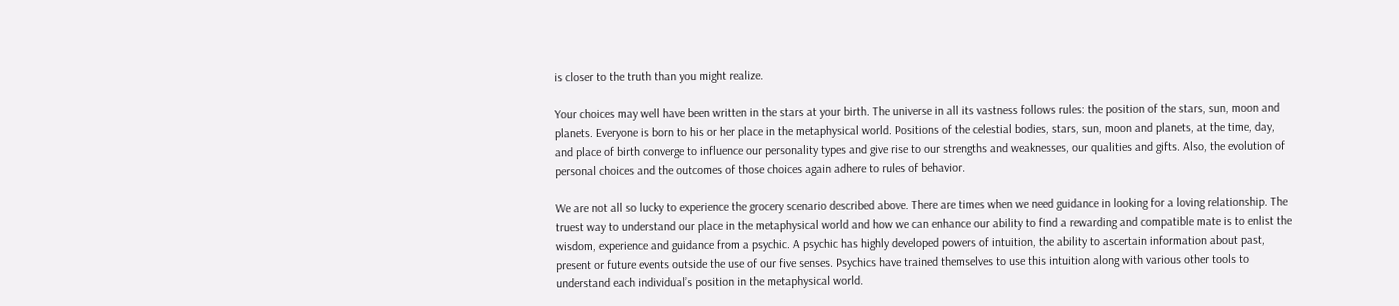is closer to the truth than you might realize.

Your choices may well have been written in the stars at your birth. The universe in all its vastness follows rules: the position of the stars, sun, moon and planets. Everyone is born to his or her place in the metaphysical world. Positions of the celestial bodies, stars, sun, moon and planets, at the time, day, and place of birth converge to influence our personality types and give rise to our strengths and weaknesses, our qualities and gifts. Also, the evolution of personal choices and the outcomes of those choices again adhere to rules of behavior.

We are not all so lucky to experience the grocery scenario described above. There are times when we need guidance in looking for a loving relationship. The truest way to understand our place in the metaphysical world and how we can enhance our ability to find a rewarding and compatible mate is to enlist the wisdom, experience and guidance from a psychic. A psychic has highly developed powers of intuition, the ability to ascertain information about past, present or future events outside the use of our five senses. Psychics have trained themselves to use this intuition along with various other tools to understand each individual’s position in the metaphysical world.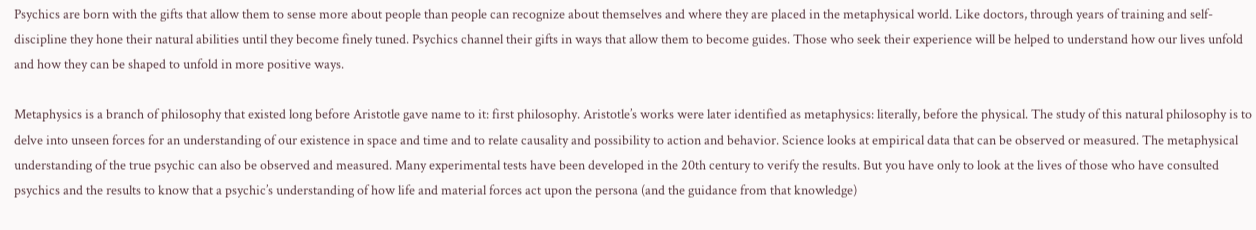Psychics are born with the gifts that allow them to sense more about people than people can recognize about themselves and where they are placed in the metaphysical world. Like doctors, through years of training and self-discipline they hone their natural abilities until they become finely tuned. Psychics channel their gifts in ways that allow them to become guides. Those who seek their experience will be helped to understand how our lives unfold and how they can be shaped to unfold in more positive ways.

Metaphysics is a branch of philosophy that existed long before Aristotle gave name to it: first philosophy. Aristotle’s works were later identified as metaphysics: literally, before the physical. The study of this natural philosophy is to delve into unseen forces for an understanding of our existence in space and time and to relate causality and possibility to action and behavior. Science looks at empirical data that can be observed or measured. The metaphysical understanding of the true psychic can also be observed and measured. Many experimental tests have been developed in the 20th century to verify the results. But you have only to look at the lives of those who have consulted psychics and the results to know that a psychic’s understanding of how life and material forces act upon the persona (and the guidance from that knowledge)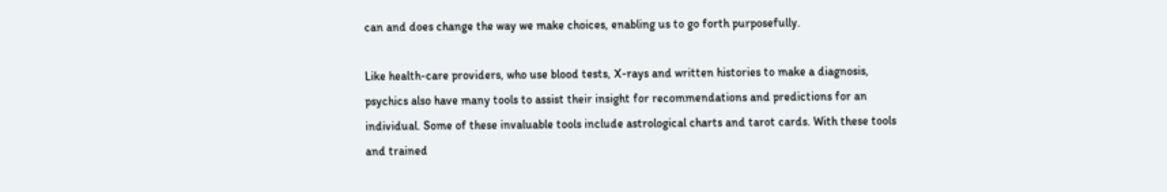can and does change the way we make choices, enabling us to go forth purposefully.

Like health-care providers, who use blood tests, X-rays and written histories to make a diagnosis, psychics also have many tools to assist their insight for recommendations and predictions for an individual. Some of these invaluable tools include astrological charts and tarot cards. With these tools and trained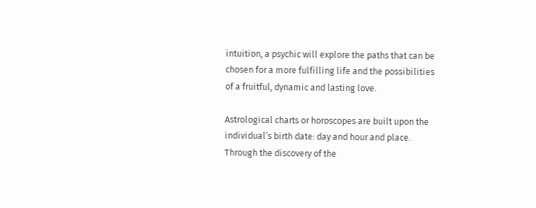intuition, a psychic will explore the paths that can be chosen for a more fulfilling life and the possibilities of a fruitful, dynamic and lasting love.

Astrological charts or horoscopes are built upon the individual’s birth date: day and hour and place. Through the discovery of the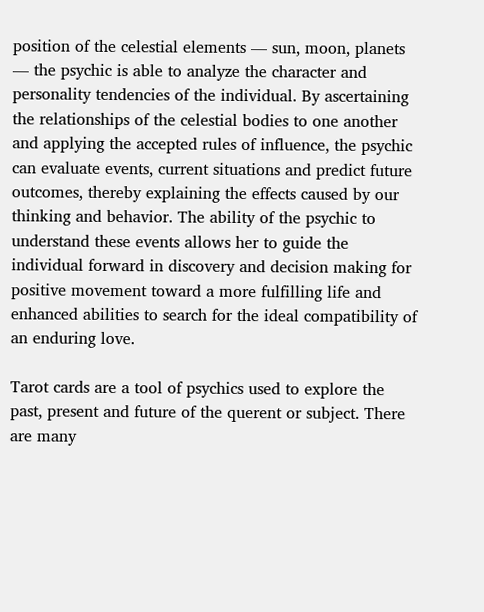position of the celestial elements — sun, moon, planets — the psychic is able to analyze the character and personality tendencies of the individual. By ascertaining the relationships of the celestial bodies to one another and applying the accepted rules of influence, the psychic can evaluate events, current situations and predict future outcomes, thereby explaining the effects caused by our thinking and behavior. The ability of the psychic to understand these events allows her to guide the individual forward in discovery and decision making for positive movement toward a more fulfilling life and enhanced abilities to search for the ideal compatibility of an enduring love.

Tarot cards are a tool of psychics used to explore the past, present and future of the querent or subject. There are many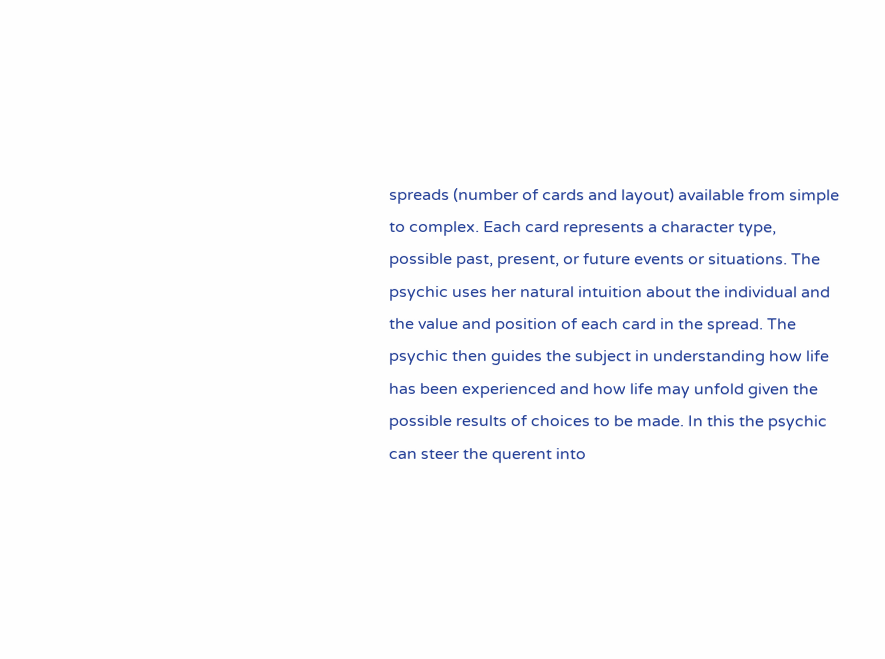spreads (number of cards and layout) available from simple to complex. Each card represents a character type, possible past, present, or future events or situations. The psychic uses her natural intuition about the individual and the value and position of each card in the spread. The psychic then guides the subject in understanding how life has been experienced and how life may unfold given the possible results of choices to be made. In this the psychic can steer the querent into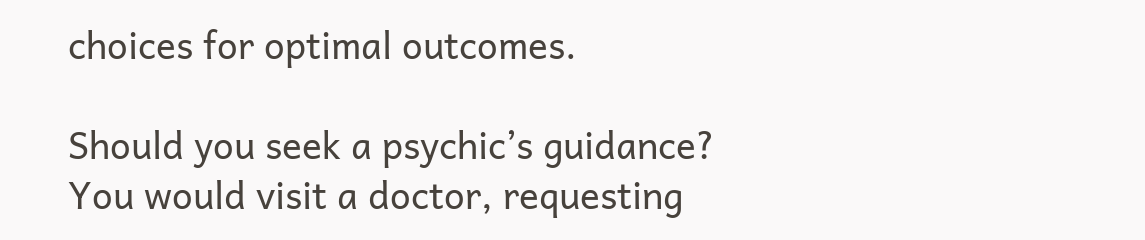choices for optimal outcomes.

Should you seek a psychic’s guidance? You would visit a doctor, requesting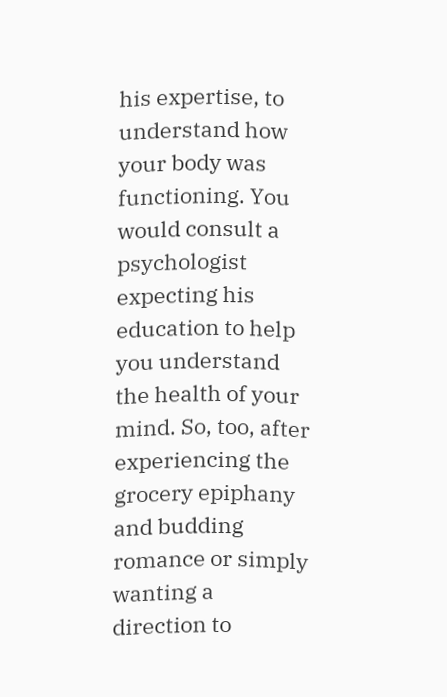his expertise, to understand how your body was functioning. You would consult a psychologist expecting his education to help you understand the health of your mind. So, too, after experiencing the grocery epiphany and budding romance or simply wanting a direction to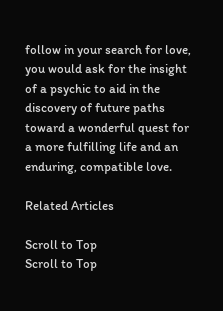follow in your search for love, you would ask for the insight of a psychic to aid in the discovery of future paths toward a wonderful quest for a more fulfilling life and an enduring, compatible love.

Related Articles

Scroll to Top
Scroll to Top